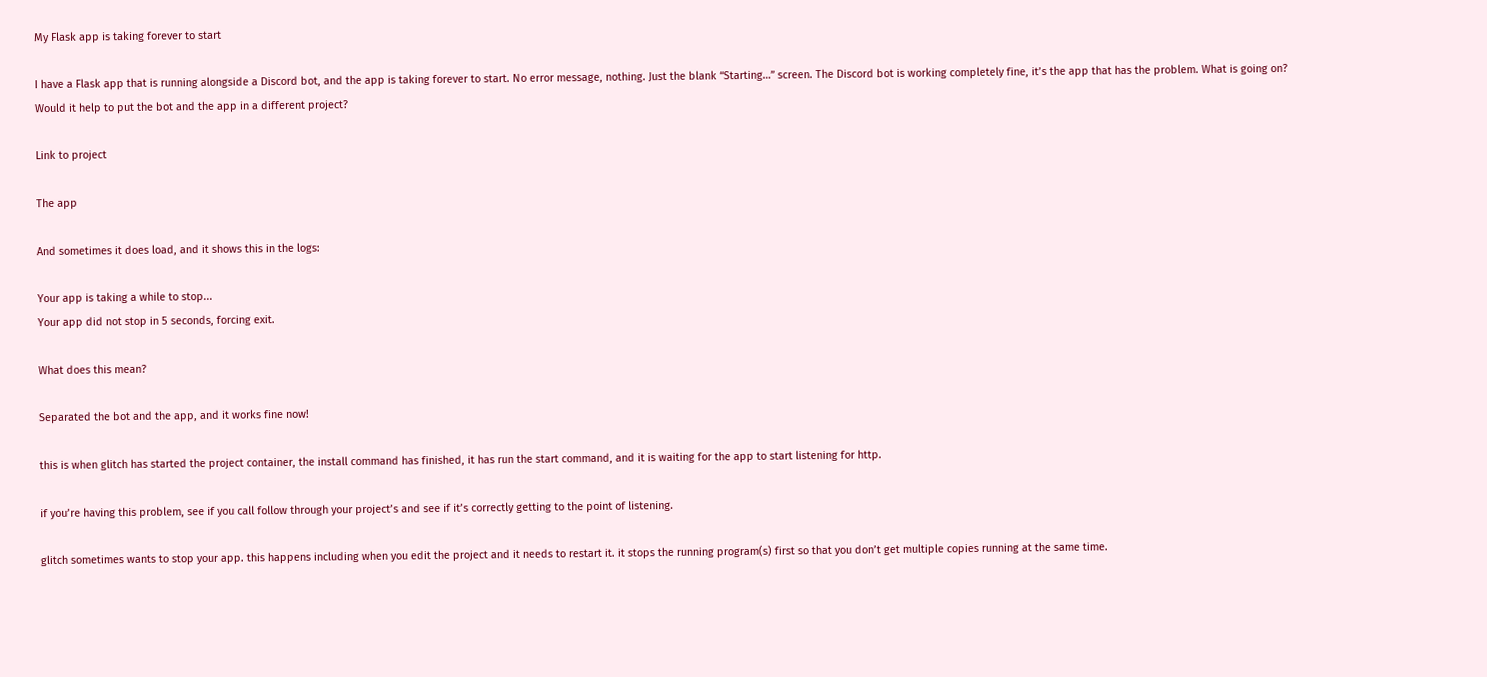My Flask app is taking forever to start

I have a Flask app that is running alongside a Discord bot, and the app is taking forever to start. No error message, nothing. Just the blank “Starting…” screen. The Discord bot is working completely fine, it’s the app that has the problem. What is going on? Would it help to put the bot and the app in a different project?

Link to project

The app

And sometimes it does load, and it shows this in the logs:

Your app is taking a while to stop...
Your app did not stop in 5 seconds, forcing exit.

What does this mean?

Separated the bot and the app, and it works fine now!

this is when glitch has started the project container, the install command has finished, it has run the start command, and it is waiting for the app to start listening for http.

if you’re having this problem, see if you call follow through your project’s and see if it’s correctly getting to the point of listening.

glitch sometimes wants to stop your app. this happens including when you edit the project and it needs to restart it. it stops the running program(s) first so that you don’t get multiple copies running at the same time.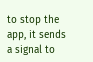to stop the app, it sends a signal to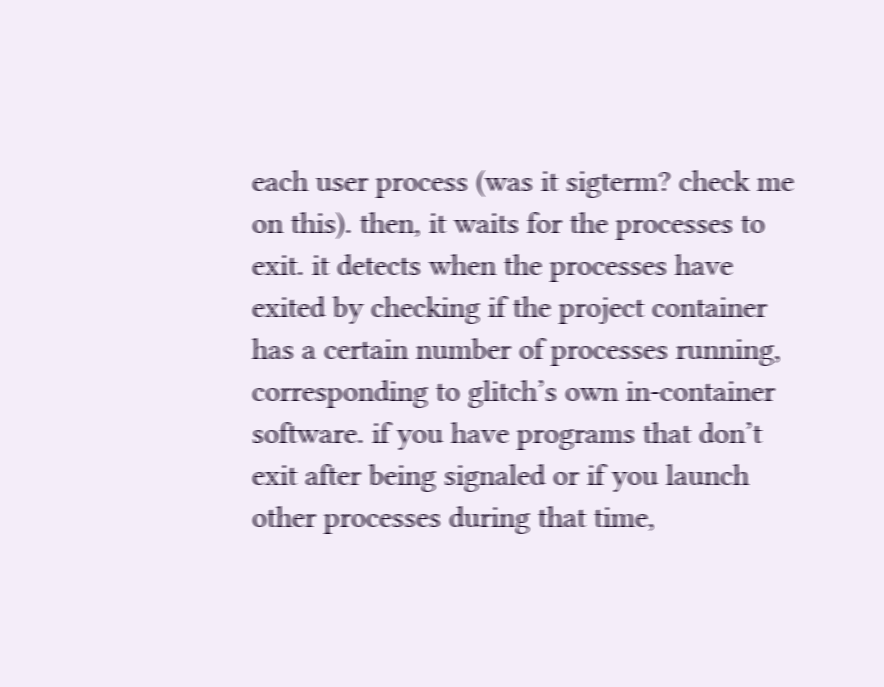each user process (was it sigterm? check me on this). then, it waits for the processes to exit. it detects when the processes have exited by checking if the project container has a certain number of processes running, corresponding to glitch’s own in-container software. if you have programs that don’t exit after being signaled or if you launch other processes during that time,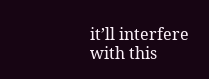it’ll interfere with this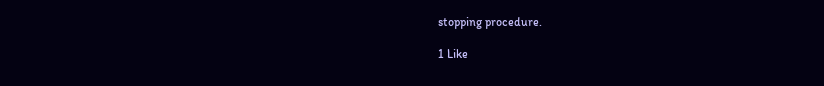stopping procedure.

1 Like